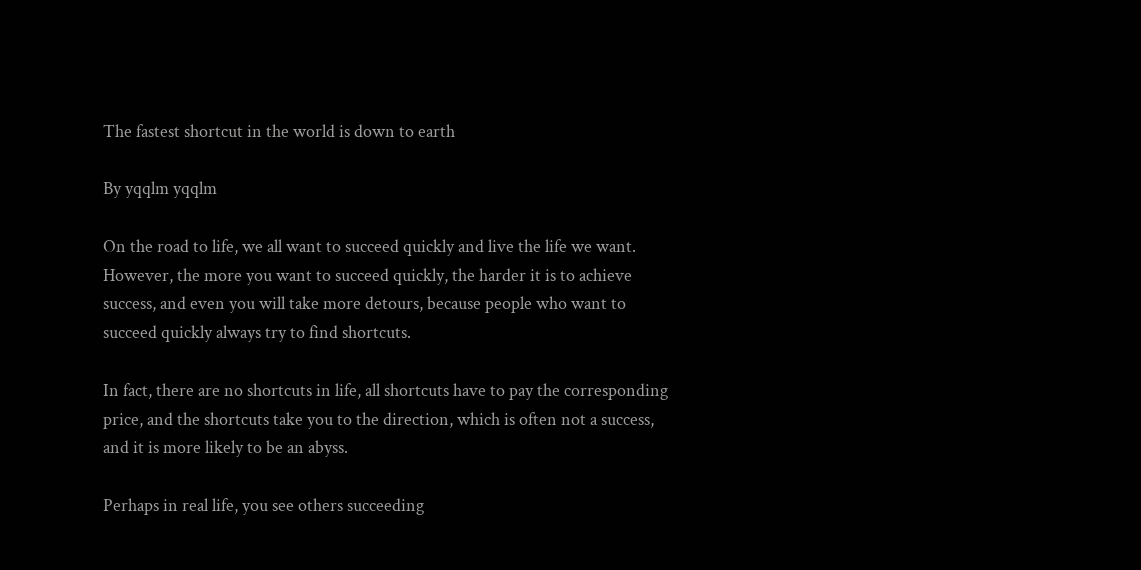The fastest shortcut in the world is down to earth

By yqqlm yqqlm

On the road to life, we all want to succeed quickly and live the life we want. However, the more you want to succeed quickly, the harder it is to achieve success, and even you will take more detours, because people who want to succeed quickly always try to find shortcuts.

In fact, there are no shortcuts in life, all shortcuts have to pay the corresponding price, and the shortcuts take you to the direction, which is often not a success, and it is more likely to be an abyss.

Perhaps in real life, you see others succeeding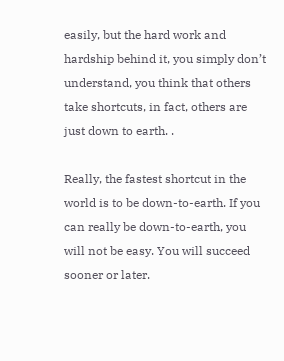easily, but the hard work and hardship behind it, you simply don’t understand, you think that others take shortcuts, in fact, others are just down to earth. .

Really, the fastest shortcut in the world is to be down-to-earth. If you can really be down-to-earth, you will not be easy. You will succeed sooner or later.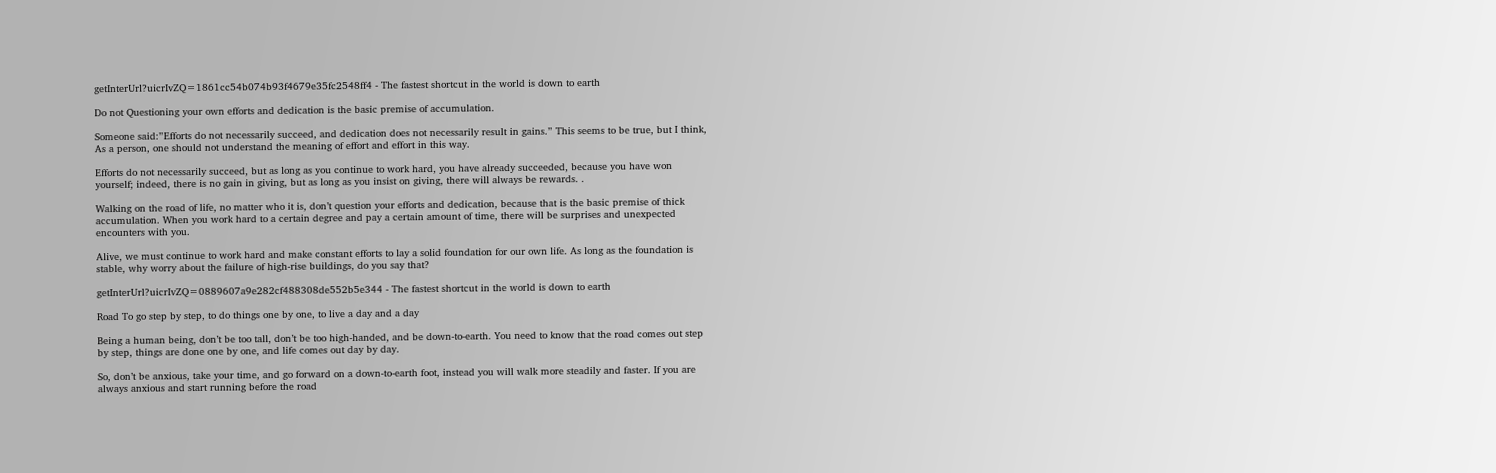getInterUrl?uicrIvZQ=1861cc54b074b93f4679e35fc2548ff4 - The fastest shortcut in the world is down to earth

Do not Questioning your own efforts and dedication is the basic premise of accumulation.

Someone said:”Efforts do not necessarily succeed, and dedication does not necessarily result in gains.” This seems to be true, but I think, As a person, one should not understand the meaning of effort and effort in this way.

Efforts do not necessarily succeed, but as long as you continue to work hard, you have already succeeded, because you have won yourself; indeed, there is no gain in giving, but as long as you insist on giving, there will always be rewards. .

Walking on the road of life, no matter who it is, don’t question your efforts and dedication, because that is the basic premise of thick accumulation. When you work hard to a certain degree and pay a certain amount of time, there will be surprises and unexpected encounters with you.

Alive, we must continue to work hard and make constant efforts to lay a solid foundation for our own life. As long as the foundation is stable, why worry about the failure of high-rise buildings, do you say that?

getInterUrl?uicrIvZQ=0889607a9e282cf488308de552b5e344 - The fastest shortcut in the world is down to earth

Road To go step by step, to do things one by one, to live a day and a day

Being a human being, don’t be too tall, don’t be too high-handed, and be down-to-earth. You need to know that the road comes out step by step, things are done one by one, and life comes out day by day.

So, don’t be anxious, take your time, and go forward on a down-to-earth foot, instead you will walk more steadily and faster. If you are always anxious and start running before the road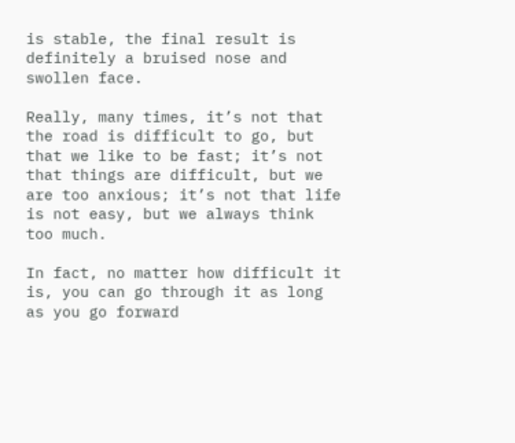is stable, the final result is definitely a bruised nose and swollen face.

Really, many times, it’s not that the road is difficult to go, but that we like to be fast; it’s not that things are difficult, but we are too anxious; it’s not that life is not easy, but we always think too much.

In fact, no matter how difficult it is, you can go through it as long as you go forward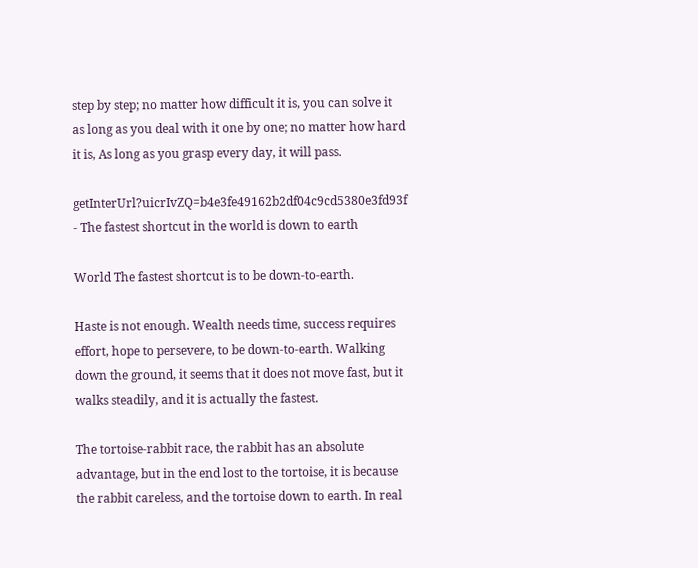step by step; no matter how difficult it is, you can solve it as long as you deal with it one by one; no matter how hard it is, As long as you grasp every day, it will pass.

getInterUrl?uicrIvZQ=b4e3fe49162b2df04c9cd5380e3fd93f - The fastest shortcut in the world is down to earth

World The fastest shortcut is to be down-to-earth.

Haste is not enough. Wealth needs time, success requires effort, hope to persevere, to be down-to-earth. Walking down the ground, it seems that it does not move fast, but it walks steadily, and it is actually the fastest.

The tortoise-rabbit race, the rabbit has an absolute advantage, but in the end lost to the tortoise, it is because the rabbit careless, and the tortoise down to earth. In real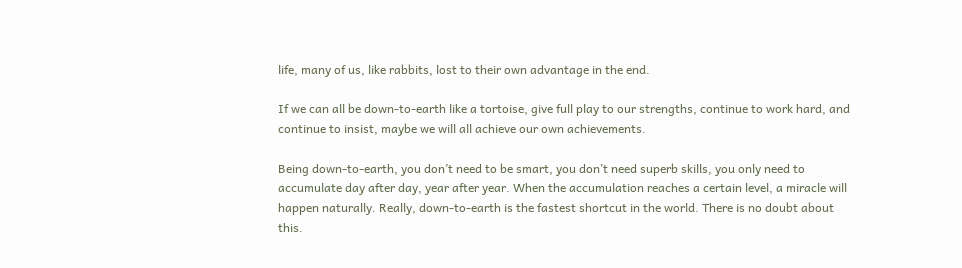life, many of us, like rabbits, lost to their own advantage in the end.

If we can all be down-to-earth like a tortoise, give full play to our strengths, continue to work hard, and continue to insist, maybe we will all achieve our own achievements.

Being down-to-earth, you don’t need to be smart, you don’t need superb skills, you only need to accumulate day after day, year after year. When the accumulation reaches a certain level, a miracle will happen naturally. Really, down-to-earth is the fastest shortcut in the world. There is no doubt about this.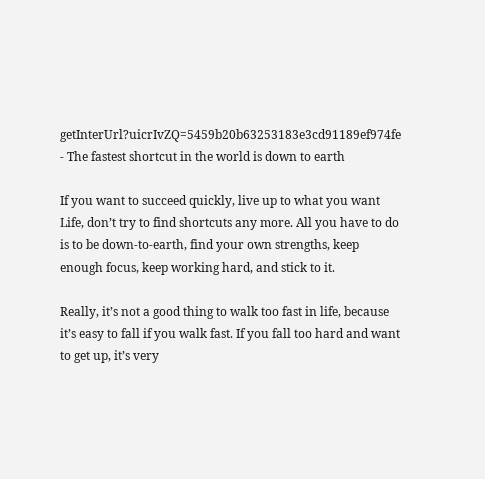getInterUrl?uicrIvZQ=5459b20b63253183e3cd91189ef974fe - The fastest shortcut in the world is down to earth

If you want to succeed quickly, live up to what you want Life, don’t try to find shortcuts any more. All you have to do is to be down-to-earth, find your own strengths, keep enough focus, keep working hard, and stick to it.

Really, it’s not a good thing to walk too fast in life, because it’s easy to fall if you walk fast. If you fall too hard and want to get up, it’s very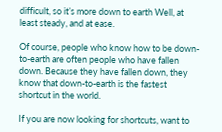difficult, so it’s more down to earth Well, at least steady, and at ease.

Of course, people who know how to be down-to-earth are often people who have fallen down. Because they have fallen down, they know that down-to-earth is the fastest shortcut in the world.

If you are now looking for shortcuts, want to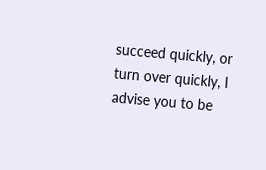succeed quickly, or turn over quickly, I advise you to be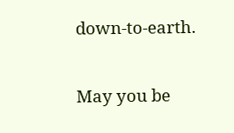down-to-earth.

May you be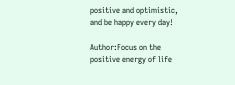positive and optimistic, and be happy every day!

Author:Focus on the positive energy of life